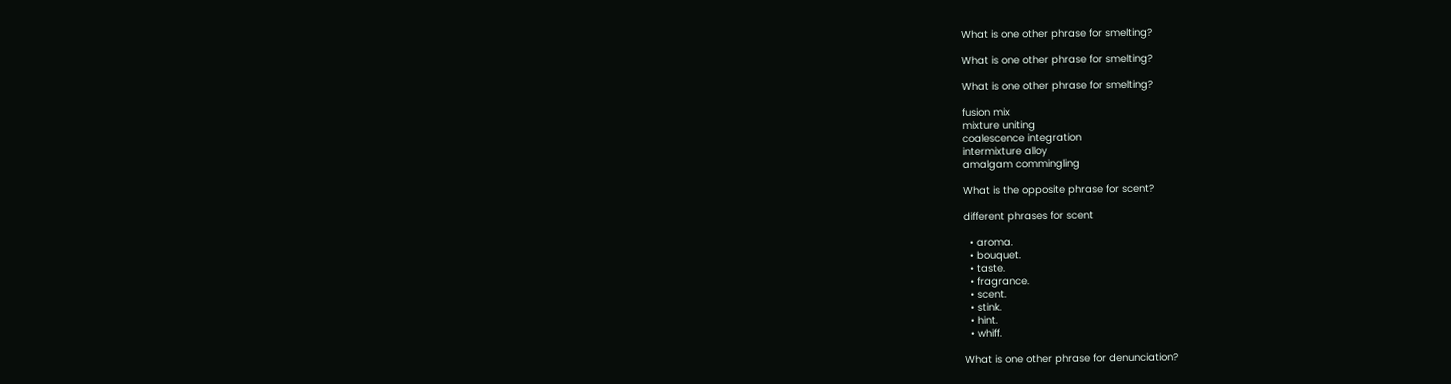What is one other phrase for smelting?

What is one other phrase for smelting?

What is one other phrase for smelting?

fusion mix
mixture uniting
coalescence integration
intermixture alloy
amalgam commingling

What is the opposite phrase for scent?

different phrases for scent

  • aroma.
  • bouquet.
  • taste.
  • fragrance.
  • scent.
  • stink.
  • hint.
  • whiff.

What is one other phrase for denunciation?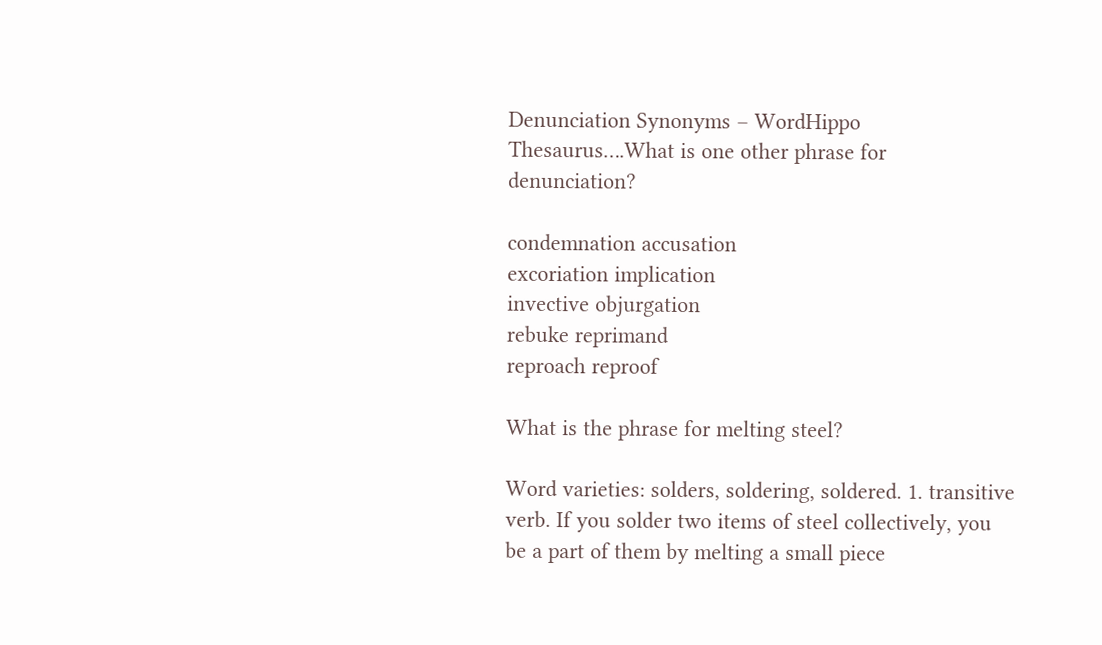Denunciation Synonyms – WordHippo Thesaurus….What is one other phrase for denunciation?

condemnation accusation
excoriation implication
invective objurgation
rebuke reprimand
reproach reproof

What is the phrase for melting steel?

Word varieties: solders, soldering, soldered. 1. transitive verb. If you solder two items of steel collectively, you be a part of them by melting a small piece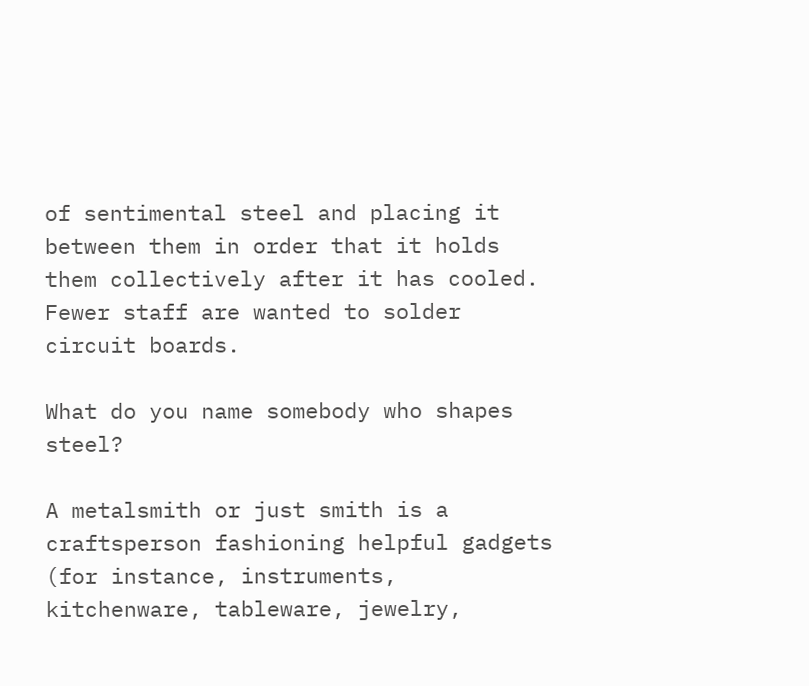of sentimental steel and placing it between them in order that it holds them collectively after it has cooled. Fewer staff are wanted to solder circuit boards.

What do you name somebody who shapes steel?

A metalsmith or just smith is a craftsperson fashioning helpful gadgets (for instance, instruments, kitchenware, tableware, jewelry,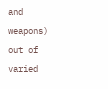and weapons) out of varied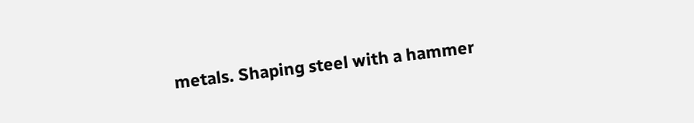metals. Shaping steel with a hammer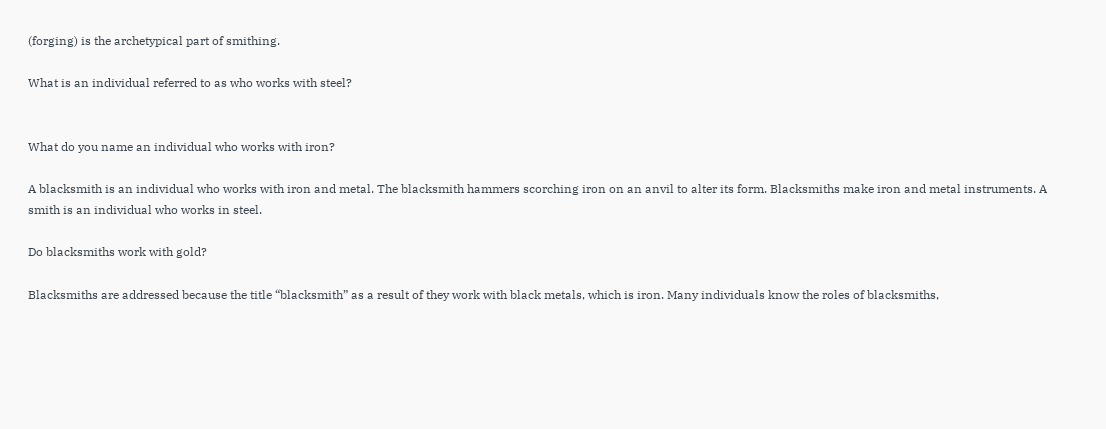(forging) is the archetypical part of smithing.

What is an individual referred to as who works with steel?


What do you name an individual who works with iron?

A blacksmith is an individual who works with iron and metal. The blacksmith hammers scorching iron on an anvil to alter its form. Blacksmiths make iron and metal instruments. A smith is an individual who works in steel.

Do blacksmiths work with gold?

Blacksmiths are addressed because the title “blacksmith” as a result of they work with black metals, which is iron. Many individuals know the roles of blacksmiths,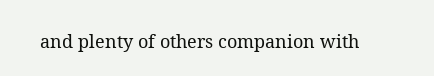and plenty of others companion with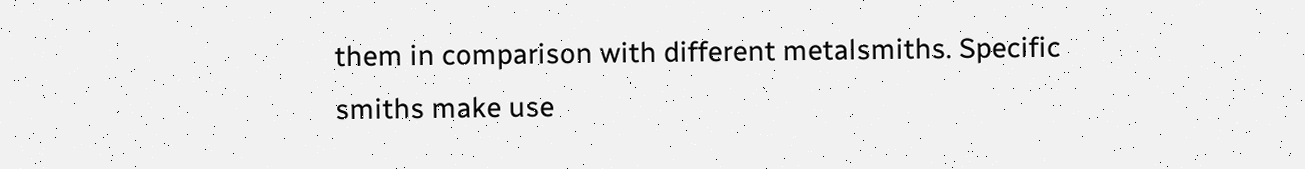them in comparison with different metalsmiths. Specific smiths make use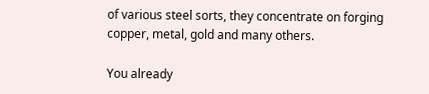of various steel sorts, they concentrate on forging copper, metal, gold and many others.

You already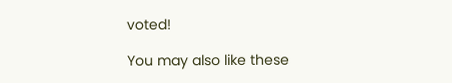voted!

You may also like these